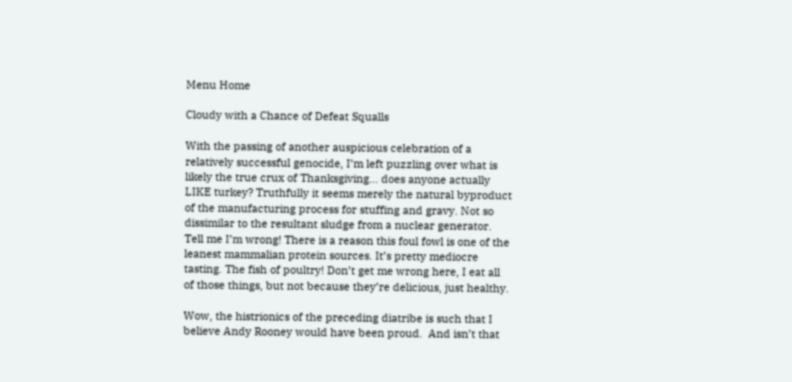Menu Home

Cloudy with a Chance of Defeat Squalls

With the passing of another auspicious celebration of a relatively successful genocide, I’m left puzzling over what is likely the true crux of Thanksgiving… does anyone actually LIKE turkey? Truthfully it seems merely the natural byproduct of the manufacturing process for stuffing and gravy. Not so dissimilar to the resultant sludge from a nuclear generator. Tell me I’m wrong! There is a reason this foul fowl is one of the leanest mammalian protein sources. It’s pretty mediocre tasting. The fish of poultry! Don’t get me wrong here, I eat all of those things, but not because they’re delicious, just healthy.

Wow, the histrionics of the preceding diatribe is such that I believe Andy Rooney would have been proud.  And isn’t that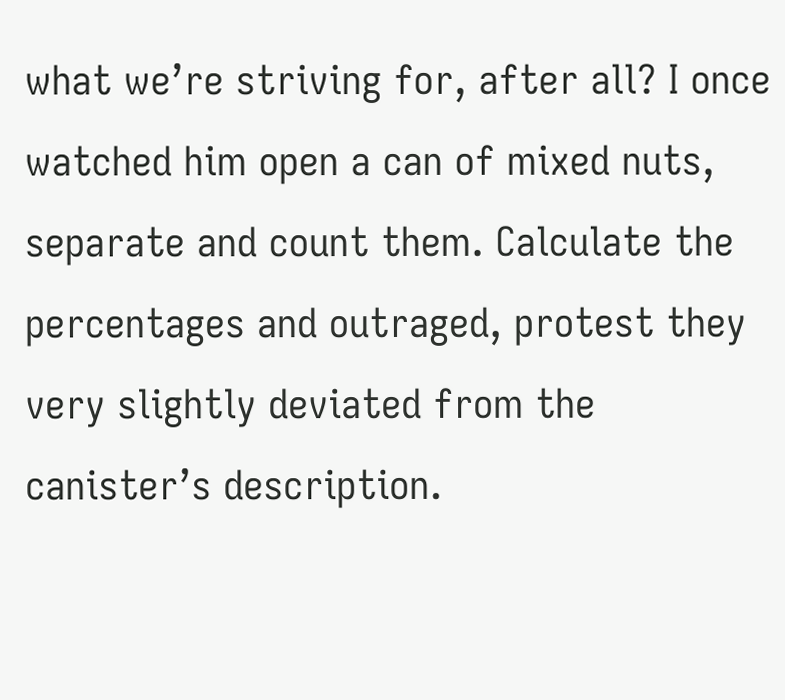what we’re striving for, after all? I once watched him open a can of mixed nuts, separate and count them. Calculate the percentages and outraged, protest they very slightly deviated from the canister’s description.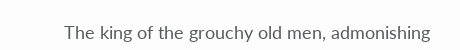The king of the grouchy old men, admonishing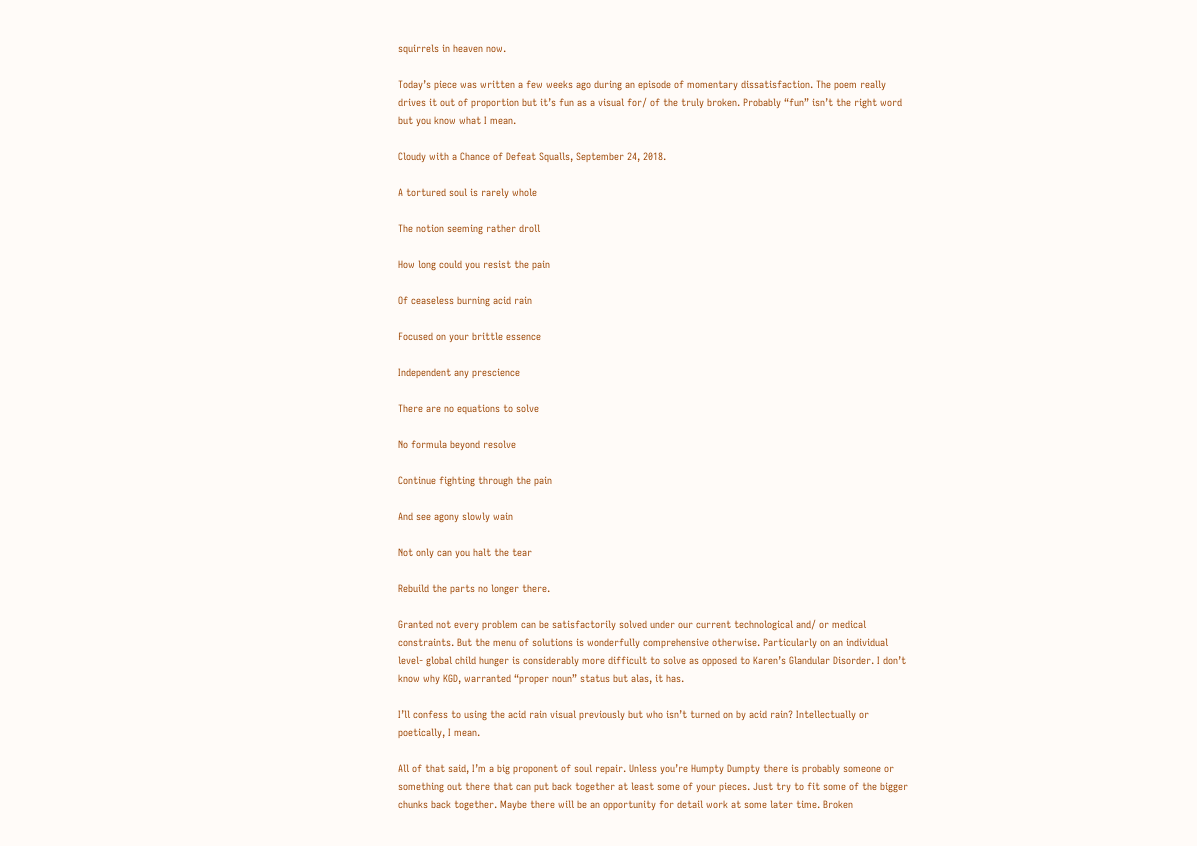squirrels in heaven now.

Today’s piece was written a few weeks ago during an episode of momentary dissatisfaction. The poem really drives it out of proportion but it’s fun as a visual for/ of the truly broken. Probably “fun” isn’t the right word but you know what I mean.

Cloudy with a Chance of Defeat Squalls, September 24, 2018.

A tortured soul is rarely whole

The notion seeming rather droll

How long could you resist the pain

Of ceaseless burning acid rain

Focused on your brittle essence

Independent any prescience

There are no equations to solve

No formula beyond resolve

Continue fighting through the pain

And see agony slowly wain

Not only can you halt the tear

Rebuild the parts no longer there.

Granted not every problem can be satisfactorily solved under our current technological and/ or medical constraints. But the menu of solutions is wonderfully comprehensive otherwise. Particularly on an individual level- global child hunger is considerably more difficult to solve as opposed to Karen’s Glandular Disorder. I don’t know why KGD, warranted “proper noun” status but alas, it has.

I’ll confess to using the acid rain visual previously but who isn’t turned on by acid rain? Intellectually or poetically, I mean.

All of that said, I’m a big proponent of soul repair. Unless you’re Humpty Dumpty there is probably someone or something out there that can put back together at least some of your pieces. Just try to fit some of the bigger chunks back together. Maybe there will be an opportunity for detail work at some later time. Broken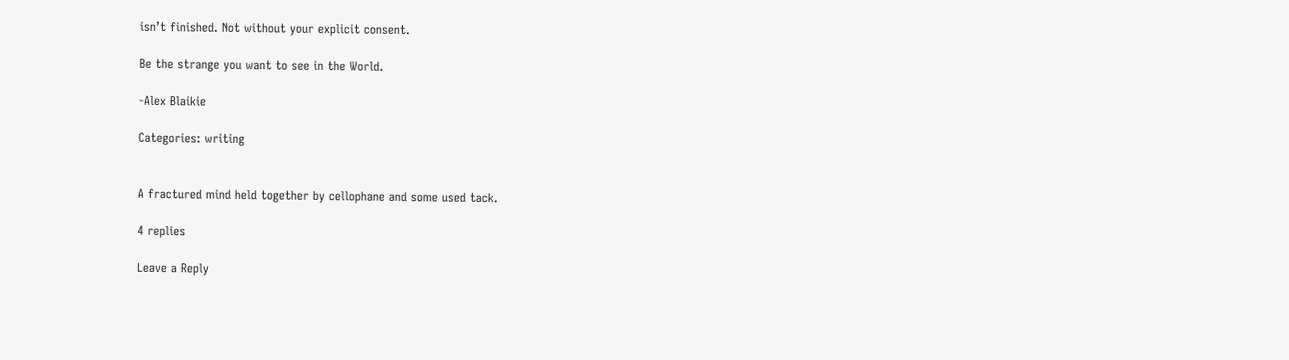isn’t finished. Not without your explicit consent.

Be the strange you want to see in the World.

-Alex Blaikie

Categories: writing


A fractured mind held together by cellophane and some used tack.

4 replies

Leave a Reply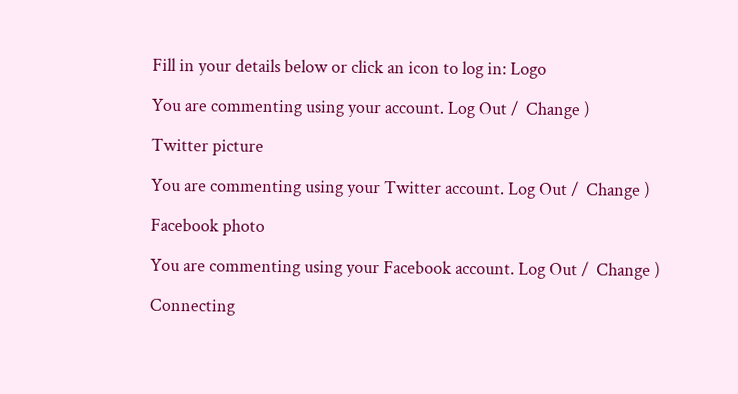Fill in your details below or click an icon to log in: Logo

You are commenting using your account. Log Out /  Change )

Twitter picture

You are commenting using your Twitter account. Log Out /  Change )

Facebook photo

You are commenting using your Facebook account. Log Out /  Change )

Connecting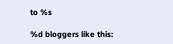to %s

%d bloggers like this: